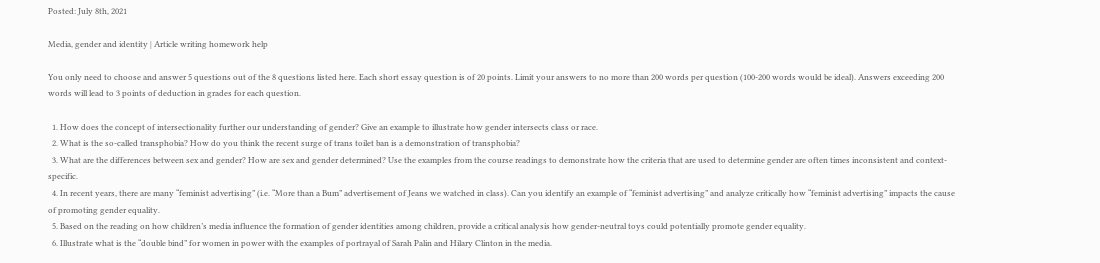Posted: July 8th, 2021

Media, gender and identity | Article writing homework help

You only need to choose and answer 5 questions out of the 8 questions listed here. Each short essay question is of 20 points. Limit your answers to no more than 200 words per question (100-200 words would be ideal). Answers exceeding 200 words will lead to 3 points of deduction in grades for each question.

  1. How does the concept of intersectionality further our understanding of gender? Give an example to illustrate how gender intersects class or race.
  2. What is the so-called transphobia? How do you think the recent surge of trans toilet ban is a demonstration of transphobia?
  3. What are the differences between sex and gender? How are sex and gender determined? Use the examples from the course readings to demonstrate how the criteria that are used to determine gender are often times inconsistent and context-specific.
  4. In recent years, there are many “feminist advertising” (i.e. “More than a Bum” advertisement of Jeans we watched in class). Can you identify an example of “feminist advertising” and analyze critically how “feminist advertising” impacts the cause of promoting gender equality.
  5. Based on the reading on how children’s media influence the formation of gender identities among children, provide a critical analysis how gender-neutral toys could potentially promote gender equality.
  6. Illustrate what is the “double bind” for women in power with the examples of portrayal of Sarah Palin and Hilary Clinton in the media.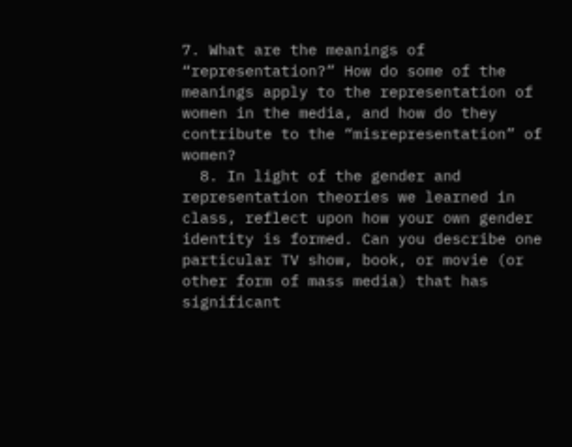7. What are the meanings of “representation?” How do some of the meanings apply to the representation of women in the media, and how do they contribute to the “misrepresentation” of women?
  8. In light of the gender and representation theories we learned in class, reflect upon how your own gender identity is formed. Can you describe one particular TV show, book, or movie (or other form of mass media) that has significant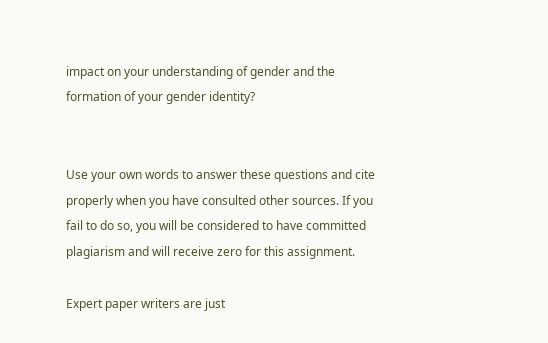impact on your understanding of gender and the formation of your gender identity?


Use your own words to answer these questions and cite properly when you have consulted other sources. If you fail to do so, you will be considered to have committed plagiarism and will receive zero for this assignment.

Expert paper writers are just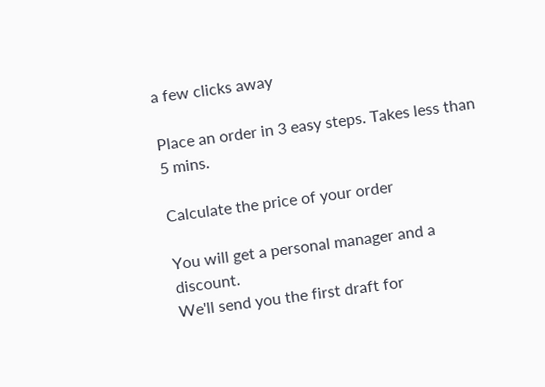a few clicks away

Place an order in 3 easy steps. Takes less than 5 mins.

Calculate the price of your order

You will get a personal manager and a discount.
We'll send you the first draft for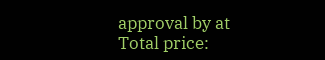approval by at
Total price: